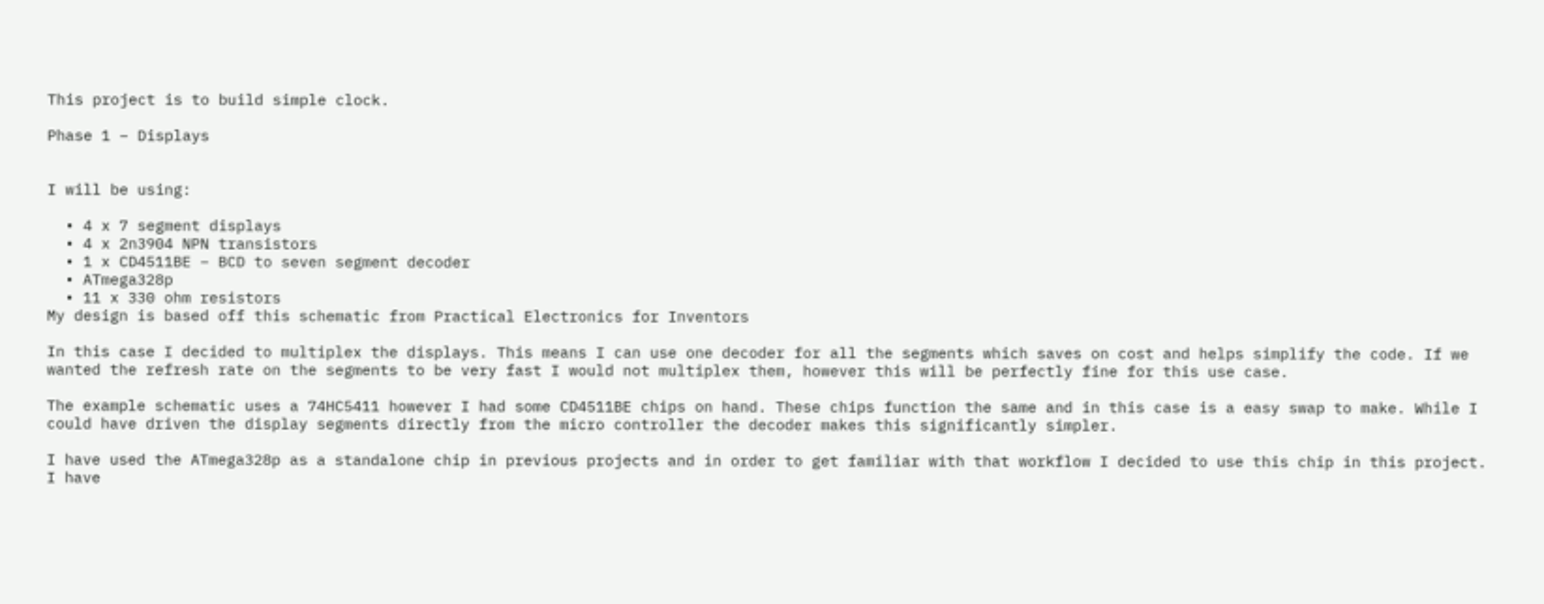This project is to build simple clock.

Phase 1 – Displays


I will be using:

  • 4 x 7 segment displays
  • 4 x 2n3904 NPN transistors
  • 1 x CD4511BE – BCD to seven segment decoder
  • ATmega328p
  • 11 x 330 ohm resistors
My design is based off this schematic from Practical Electronics for Inventors

In this case I decided to multiplex the displays. This means I can use one decoder for all the segments which saves on cost and helps simplify the code. If we wanted the refresh rate on the segments to be very fast I would not multiplex them, however this will be perfectly fine for this use case.

The example schematic uses a 74HC5411 however I had some CD4511BE chips on hand. These chips function the same and in this case is a easy swap to make. While I could have driven the display segments directly from the micro controller the decoder makes this significantly simpler.

I have used the ATmega328p as a standalone chip in previous projects and in order to get familiar with that workflow I decided to use this chip in this project. I have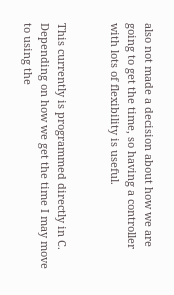also not made a decision about how we are going to get the time, so having a controller with lots of flexibility is useful.


This currently is programmed directly in C. Depending on how we get the time I may move to using the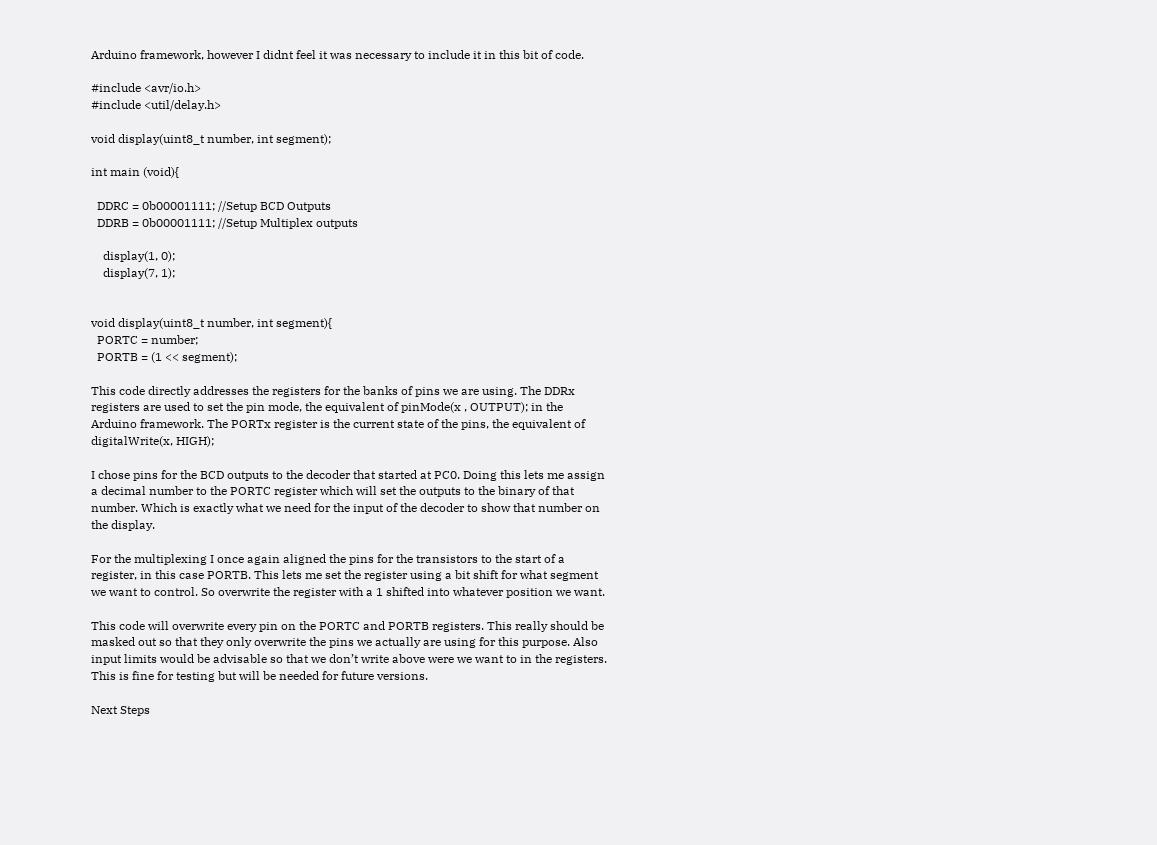Arduino framework, however I didnt feel it was necessary to include it in this bit of code.

#include <avr/io.h>
#include <util/delay.h>

void display(uint8_t number, int segment);

int main (void){

  DDRC = 0b00001111; //Setup BCD Outputs
  DDRB = 0b00001111; //Setup Multiplex outputs

    display(1, 0);
    display(7, 1);


void display(uint8_t number, int segment){
  PORTC = number;
  PORTB = (1 << segment);

This code directly addresses the registers for the banks of pins we are using. The DDRx registers are used to set the pin mode, the equivalent of pinMode(x , OUTPUT); in the Arduino framework. The PORTx register is the current state of the pins, the equivalent of digitalWrite(x, HIGH);

I chose pins for the BCD outputs to the decoder that started at PC0. Doing this lets me assign a decimal number to the PORTC register which will set the outputs to the binary of that number. Which is exactly what we need for the input of the decoder to show that number on the display.

For the multiplexing I once again aligned the pins for the transistors to the start of a register, in this case PORTB. This lets me set the register using a bit shift for what segment we want to control. So overwrite the register with a 1 shifted into whatever position we want.

This code will overwrite every pin on the PORTC and PORTB registers. This really should be masked out so that they only overwrite the pins we actually are using for this purpose. Also input limits would be advisable so that we don’t write above were we want to in the registers. This is fine for testing but will be needed for future versions.

Next Steps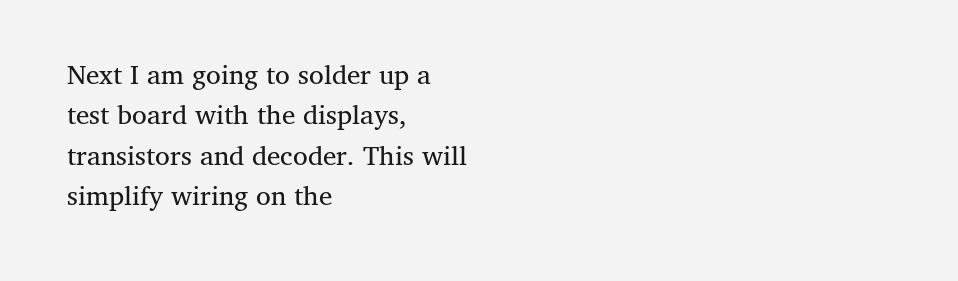Next I am going to solder up a test board with the displays, transistors and decoder. This will simplify wiring on the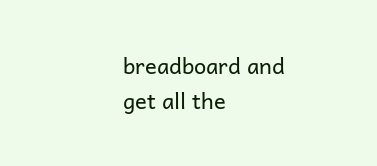breadboard and get all the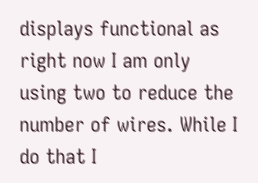displays functional as right now I am only using two to reduce the number of wires. While I do that I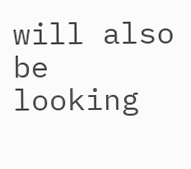will also be looking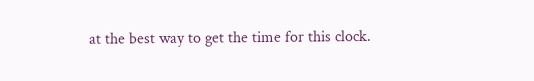at the best way to get the time for this clock.